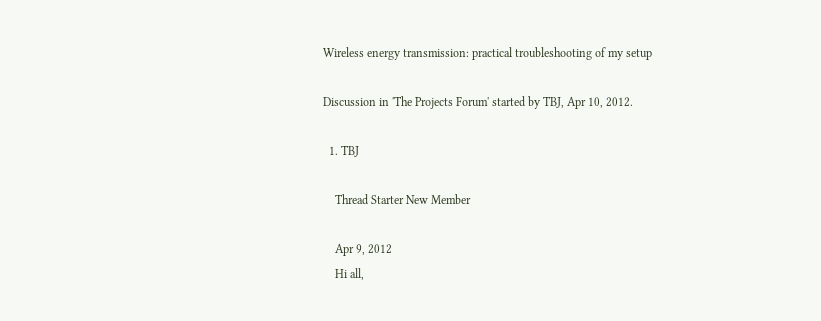Wireless energy transmission: practical troubleshooting of my setup

Discussion in 'The Projects Forum' started by TBJ, Apr 10, 2012.

  1. TBJ

    Thread Starter New Member

    Apr 9, 2012
    Hi all,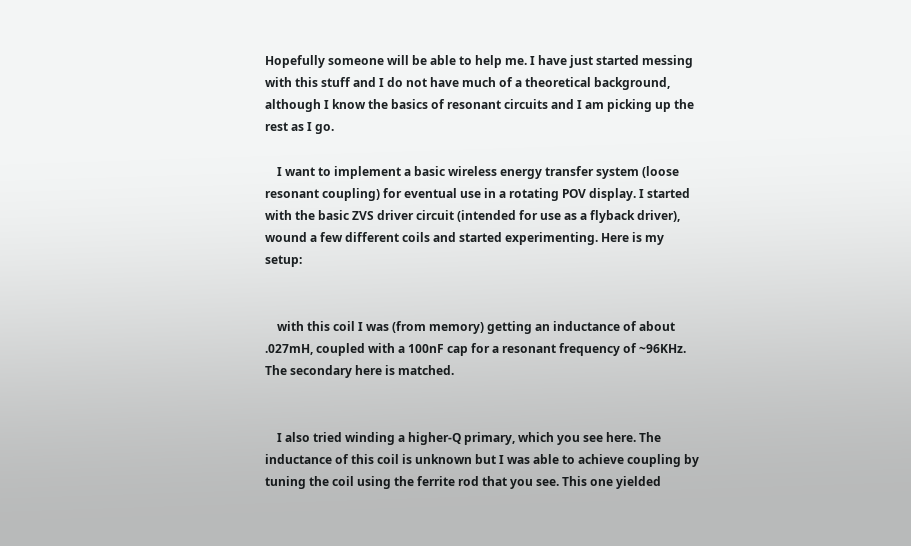Hopefully someone will be able to help me. I have just started messing with this stuff and I do not have much of a theoretical background, although I know the basics of resonant circuits and I am picking up the rest as I go.

    I want to implement a basic wireless energy transfer system (loose resonant coupling) for eventual use in a rotating POV display. I started with the basic ZVS driver circuit (intended for use as a flyback driver), wound a few different coils and started experimenting. Here is my setup:


    with this coil I was (from memory) getting an inductance of about .027mH, coupled with a 100nF cap for a resonant frequency of ~96KHz. The secondary here is matched.


    I also tried winding a higher-Q primary, which you see here. The inductance of this coil is unknown but I was able to achieve coupling by tuning the coil using the ferrite rod that you see. This one yielded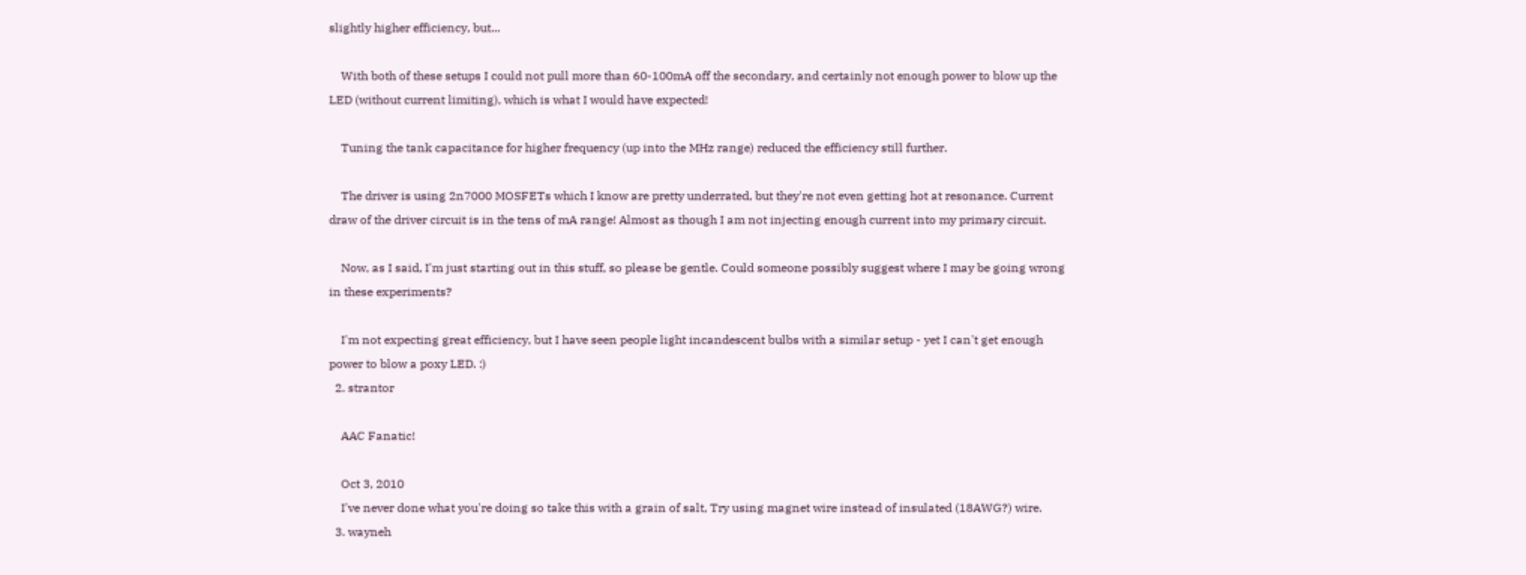slightly higher efficiency, but...

    With both of these setups I could not pull more than 60-100mA off the secondary, and certainly not enough power to blow up the LED (without current limiting), which is what I would have expected!

    Tuning the tank capacitance for higher frequency (up into the MHz range) reduced the efficiency still further.

    The driver is using 2n7000 MOSFETs which I know are pretty underrated, but they're not even getting hot at resonance. Current draw of the driver circuit is in the tens of mA range! Almost as though I am not injecting enough current into my primary circuit.

    Now, as I said, I'm just starting out in this stuff, so please be gentle. Could someone possibly suggest where I may be going wrong in these experiments?

    I'm not expecting great efficiency, but I have seen people light incandescent bulbs with a similar setup - yet I can't get enough power to blow a poxy LED. :)
  2. strantor

    AAC Fanatic!

    Oct 3, 2010
    I've never done what you're doing so take this with a grain of salt, Try using magnet wire instead of insulated (18AWG?) wire.
  3. wayneh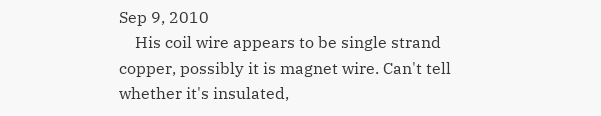Sep 9, 2010
    His coil wire appears to be single strand copper, possibly it is magnet wire. Can't tell whether it's insulated,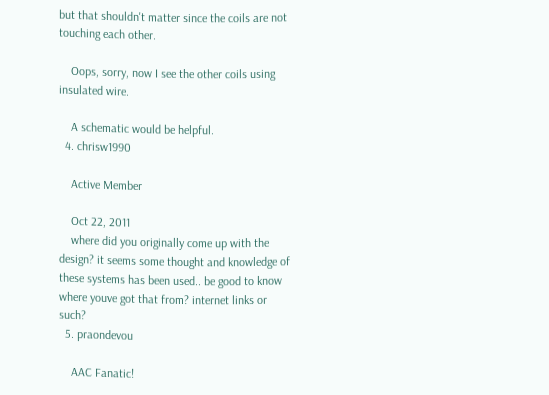but that shouldn't matter since the coils are not touching each other.

    Oops, sorry, now I see the other coils using insulated wire.

    A schematic would be helpful.
  4. chrisw1990

    Active Member

    Oct 22, 2011
    where did you originally come up with the design? it seems some thought and knowledge of these systems has been used.. be good to know where youve got that from? internet links or such?
  5. praondevou

    AAC Fanatic!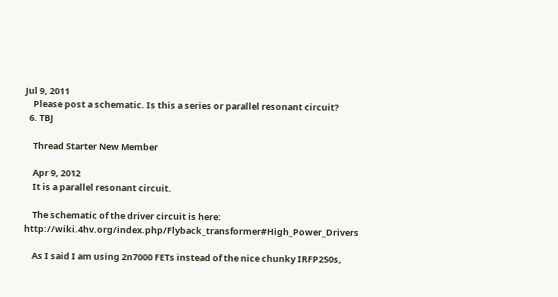Jul 9, 2011
    Please post a schematic. Is this a series or parallel resonant circuit?
  6. TBJ

    Thread Starter New Member

    Apr 9, 2012
    It is a parallel resonant circuit.

    The schematic of the driver circuit is here: http://wiki.4hv.org/index.php/Flyback_transformer#High_Power_Drivers

    As I said I am using 2n7000 FETs instead of the nice chunky IRFP250s,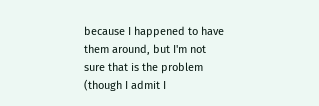because I happened to have them around, but I'm not sure that is the problem (though I admit I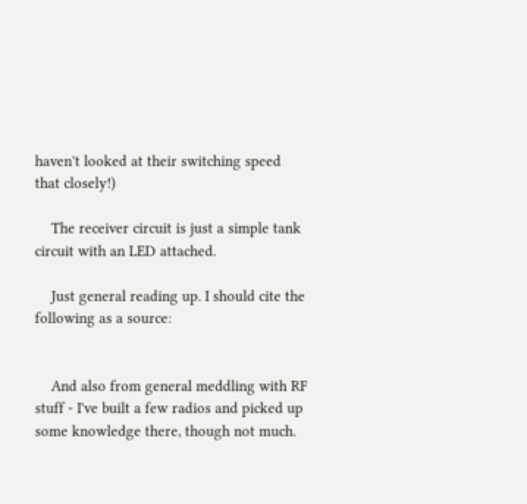haven't looked at their switching speed that closely!)

    The receiver circuit is just a simple tank circuit with an LED attached.

    Just general reading up. I should cite the following as a source:


    And also from general meddling with RF stuff - I've built a few radios and picked up some knowledge there, though not much.